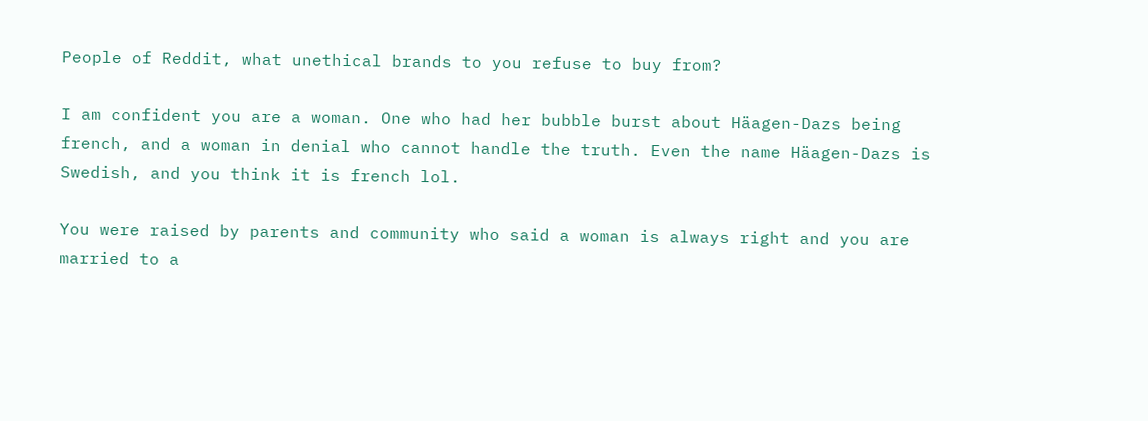People of Reddit, what unethical brands to you refuse to buy from?

I am confident you are a woman. One who had her bubble burst about Häagen-Dazs being french, and a woman in denial who cannot handle the truth. Even the name Häagen-Dazs is Swedish, and you think it is french lol.

You were raised by parents and community who said a woman is always right and you are married to a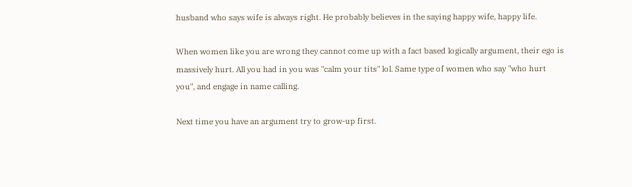husband who says wife is always right. He probably believes in the saying happy wife, happy life.

When women like you are wrong they cannot come up with a fact based logically argument, their ego is massively hurt. All you had in you was "calm your tits" lol. Same type of women who say "who hurt you", and engage in name calling.

Next time you have an argument try to grow-up first.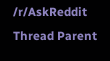/r/AskReddit Thread Parent